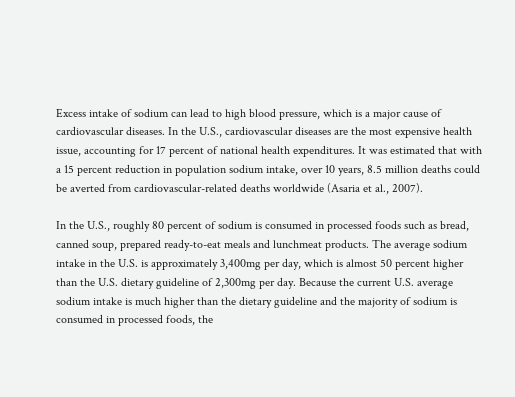Excess intake of sodium can lead to high blood pressure, which is a major cause of cardiovascular diseases. In the U.S., cardiovascular diseases are the most expensive health issue, accounting for 17 percent of national health expenditures. It was estimated that with a 15 percent reduction in population sodium intake, over 10 years, 8.5 million deaths could be averted from cardiovascular-related deaths worldwide (Asaria et al., 2007).

In the U.S., roughly 80 percent of sodium is consumed in processed foods such as bread, canned soup, prepared ready-to-eat meals and lunchmeat products. The average sodium intake in the U.S. is approximately 3,400mg per day, which is almost 50 percent higher than the U.S. dietary guideline of 2,300mg per day. Because the current U.S. average sodium intake is much higher than the dietary guideline and the majority of sodium is consumed in processed foods, the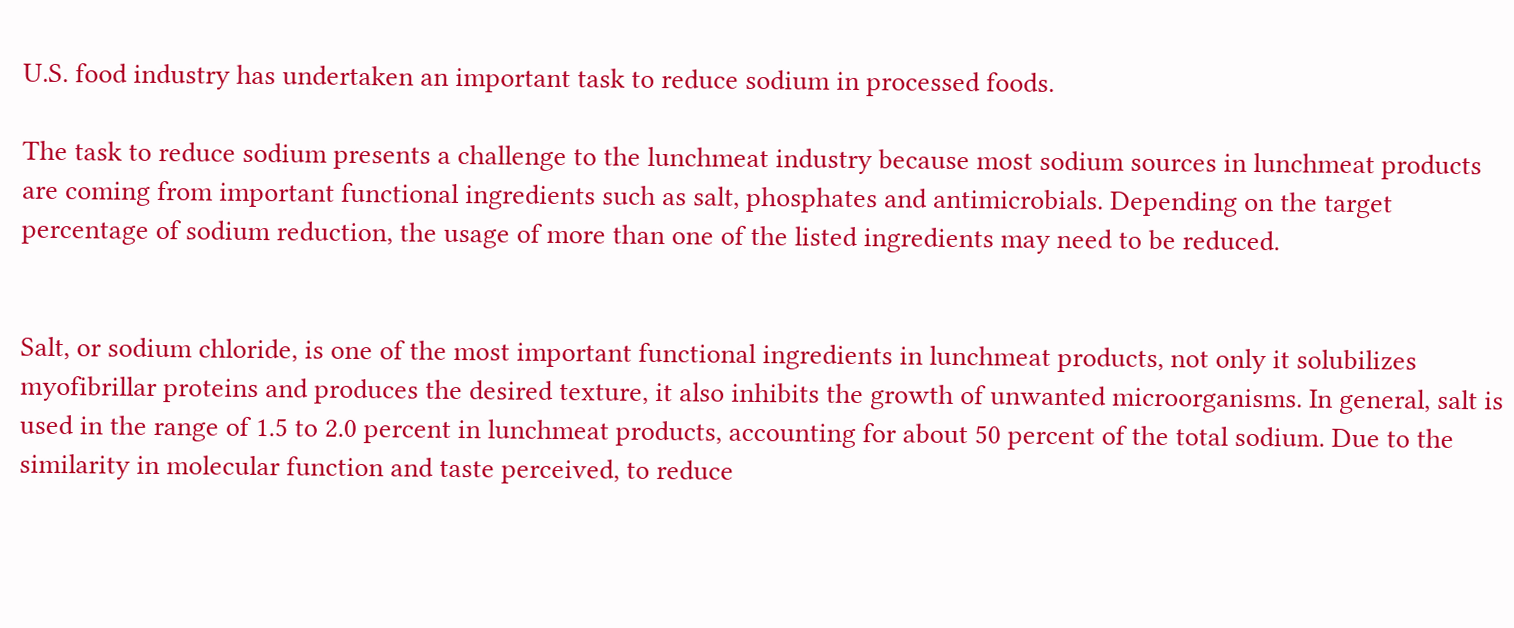U.S. food industry has undertaken an important task to reduce sodium in processed foods.

The task to reduce sodium presents a challenge to the lunchmeat industry because most sodium sources in lunchmeat products are coming from important functional ingredients such as salt, phosphates and antimicrobials. Depending on the target percentage of sodium reduction, the usage of more than one of the listed ingredients may need to be reduced.


Salt, or sodium chloride, is one of the most important functional ingredients in lunchmeat products, not only it solubilizes myofibrillar proteins and produces the desired texture, it also inhibits the growth of unwanted microorganisms. In general, salt is used in the range of 1.5 to 2.0 percent in lunchmeat products, accounting for about 50 percent of the total sodium. Due to the similarity in molecular function and taste perceived, to reduce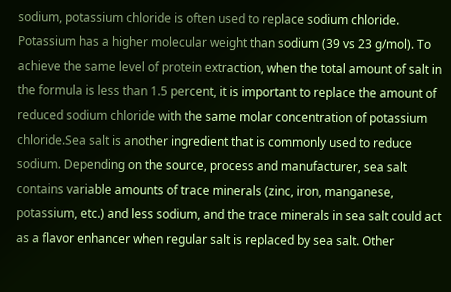sodium, potassium chloride is often used to replace sodium chloride. Potassium has a higher molecular weight than sodium (39 vs 23 g/mol). To achieve the same level of protein extraction, when the total amount of salt in the formula is less than 1.5 percent, it is important to replace the amount of reduced sodium chloride with the same molar concentration of potassium chloride.Sea salt is another ingredient that is commonly used to reduce sodium. Depending on the source, process and manufacturer, sea salt contains variable amounts of trace minerals (zinc, iron, manganese, potassium, etc.) and less sodium, and the trace minerals in sea salt could act as a flavor enhancer when regular salt is replaced by sea salt. Other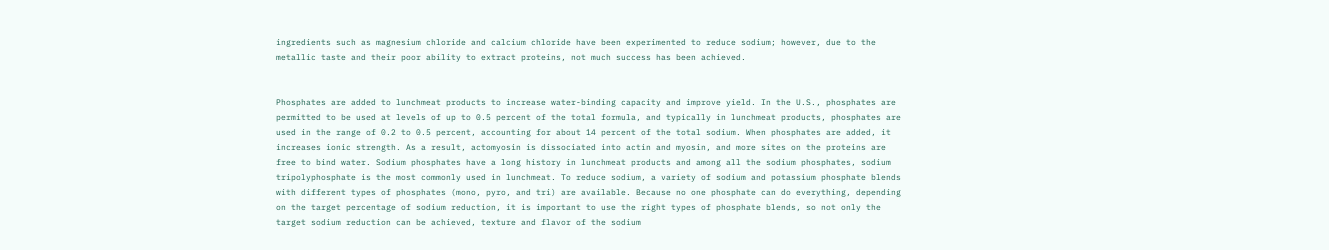ingredients such as magnesium chloride and calcium chloride have been experimented to reduce sodium; however, due to the metallic taste and their poor ability to extract proteins, not much success has been achieved.


Phosphates are added to lunchmeat products to increase water-binding capacity and improve yield. In the U.S., phosphates are permitted to be used at levels of up to 0.5 percent of the total formula, and typically in lunchmeat products, phosphates are used in the range of 0.2 to 0.5 percent, accounting for about 14 percent of the total sodium. When phosphates are added, it increases ionic strength. As a result, actomyosin is dissociated into actin and myosin, and more sites on the proteins are free to bind water. Sodium phosphates have a long history in lunchmeat products and among all the sodium phosphates, sodium tripolyphosphate is the most commonly used in lunchmeat. To reduce sodium, a variety of sodium and potassium phosphate blends with different types of phosphates (mono, pyro, and tri) are available. Because no one phosphate can do everything, depending on the target percentage of sodium reduction, it is important to use the right types of phosphate blends, so not only the target sodium reduction can be achieved, texture and flavor of the sodium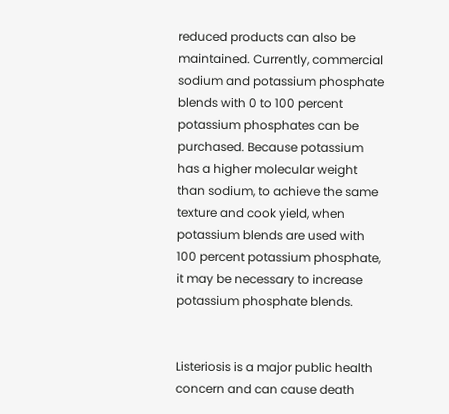reduced products can also be maintained. Currently, commercial sodium and potassium phosphate blends with 0 to 100 percent potassium phosphates can be purchased. Because potassium has a higher molecular weight than sodium, to achieve the same texture and cook yield, when potassium blends are used with 100 percent potassium phosphate, it may be necessary to increase potassium phosphate blends.


Listeriosis is a major public health concern and can cause death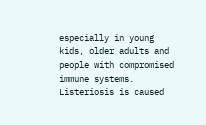especially in young kids, older adults and people with compromised immune systems.  Listeriosis is caused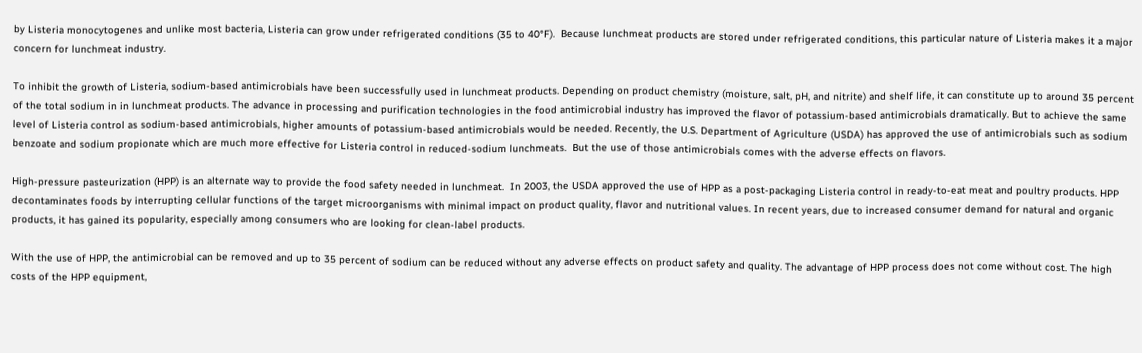by Listeria monocytogenes and unlike most bacteria, Listeria can grow under refrigerated conditions (35 to 40°F).  Because lunchmeat products are stored under refrigerated conditions, this particular nature of Listeria makes it a major concern for lunchmeat industry.

To inhibit the growth of Listeria, sodium-based antimicrobials have been successfully used in lunchmeat products. Depending on product chemistry (moisture, salt, pH, and nitrite) and shelf life, it can constitute up to around 35 percent of the total sodium in in lunchmeat products. The advance in processing and purification technologies in the food antimicrobial industry has improved the flavor of potassium-based antimicrobials dramatically. But to achieve the same level of Listeria control as sodium-based antimicrobials, higher amounts of potassium-based antimicrobials would be needed. Recently, the U.S. Department of Agriculture (USDA) has approved the use of antimicrobials such as sodium benzoate and sodium propionate which are much more effective for Listeria control in reduced-sodium lunchmeats.  But the use of those antimicrobials comes with the adverse effects on flavors.

High-pressure pasteurization (HPP) is an alternate way to provide the food safety needed in lunchmeat.  In 2003, the USDA approved the use of HPP as a post-packaging Listeria control in ready-to-eat meat and poultry products. HPP decontaminates foods by interrupting cellular functions of the target microorganisms with minimal impact on product quality, flavor and nutritional values. In recent years, due to increased consumer demand for natural and organic products, it has gained its popularity, especially among consumers who are looking for clean-label products.

With the use of HPP, the antimicrobial can be removed and up to 35 percent of sodium can be reduced without any adverse effects on product safety and quality. The advantage of HPP process does not come without cost. The high costs of the HPP equipment,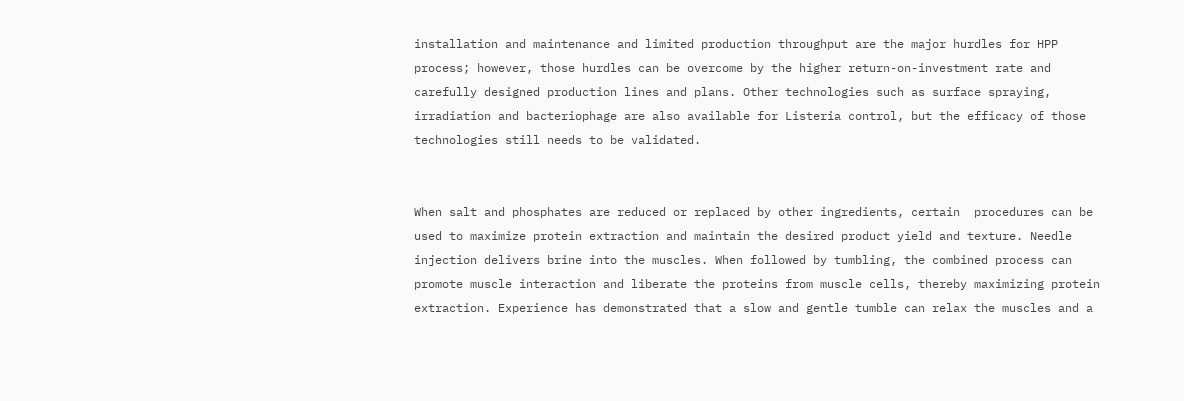installation and maintenance and limited production throughput are the major hurdles for HPP process; however, those hurdles can be overcome by the higher return-on-investment rate and carefully designed production lines and plans. Other technologies such as surface spraying, irradiation and bacteriophage are also available for Listeria control, but the efficacy of those technologies still needs to be validated.


When salt and phosphates are reduced or replaced by other ingredients, certain  procedures can be used to maximize protein extraction and maintain the desired product yield and texture. Needle injection delivers brine into the muscles. When followed by tumbling, the combined process can promote muscle interaction and liberate the proteins from muscle cells, thereby maximizing protein extraction. Experience has demonstrated that a slow and gentle tumble can relax the muscles and a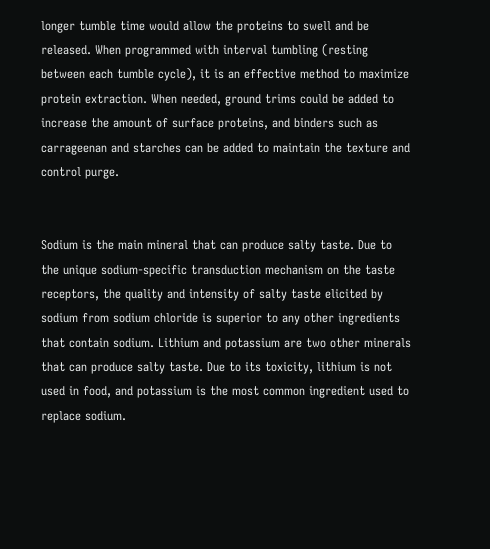longer tumble time would allow the proteins to swell and be released. When programmed with interval tumbling (resting between each tumble cycle), it is an effective method to maximize protein extraction. When needed, ground trims could be added to increase the amount of surface proteins, and binders such as carrageenan and starches can be added to maintain the texture and control purge.


Sodium is the main mineral that can produce salty taste. Due to the unique sodium-specific transduction mechanism on the taste receptors, the quality and intensity of salty taste elicited by sodium from sodium chloride is superior to any other ingredients that contain sodium. Lithium and potassium are two other minerals that can produce salty taste. Due to its toxicity, lithium is not used in food, and potassium is the most common ingredient used to replace sodium.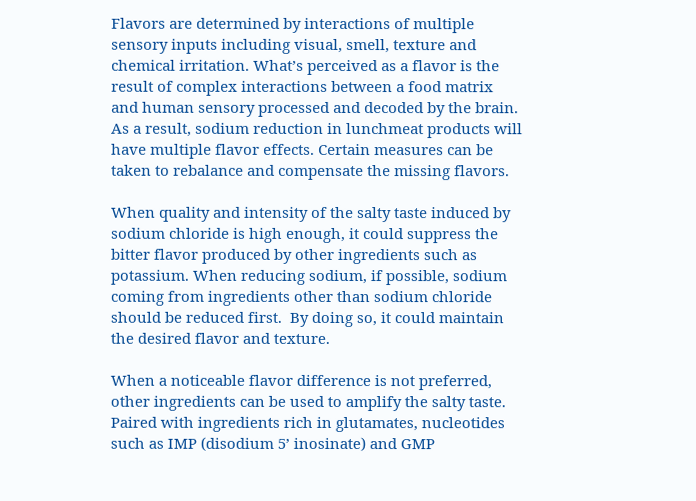Flavors are determined by interactions of multiple sensory inputs including visual, smell, texture and chemical irritation. What’s perceived as a flavor is the result of complex interactions between a food matrix and human sensory processed and decoded by the brain. As a result, sodium reduction in lunchmeat products will have multiple flavor effects. Certain measures can be taken to rebalance and compensate the missing flavors.

When quality and intensity of the salty taste induced by sodium chloride is high enough, it could suppress the bitter flavor produced by other ingredients such as potassium. When reducing sodium, if possible, sodium coming from ingredients other than sodium chloride should be reduced first.  By doing so, it could maintain the desired flavor and texture.

When a noticeable flavor difference is not preferred, other ingredients can be used to amplify the salty taste. Paired with ingredients rich in glutamates, nucleotides such as IMP (disodium 5’ inosinate) and GMP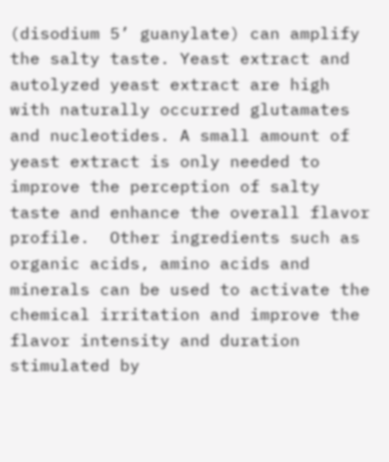(disodium 5’ guanylate) can amplify the salty taste. Yeast extract and autolyzed yeast extract are high with naturally occurred glutamates and nucleotides. A small amount of yeast extract is only needed to improve the perception of salty taste and enhance the overall flavor profile.  Other ingredients such as organic acids, amino acids and minerals can be used to activate the chemical irritation and improve the flavor intensity and duration stimulated by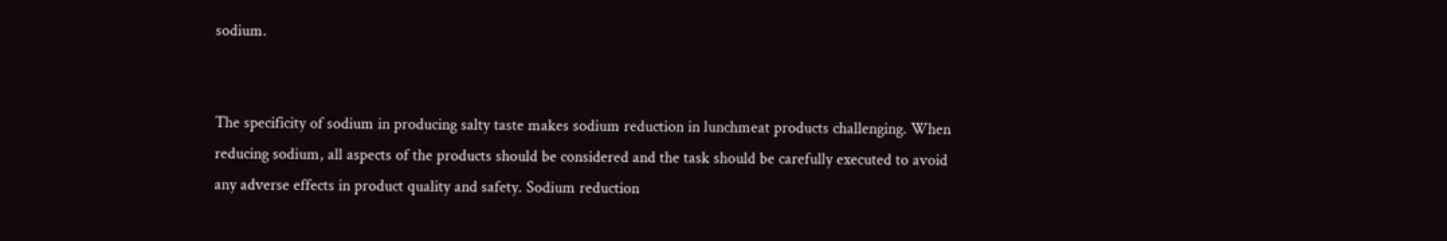sodium.


The specificity of sodium in producing salty taste makes sodium reduction in lunchmeat products challenging. When reducing sodium, all aspects of the products should be considered and the task should be carefully executed to avoid any adverse effects in product quality and safety. Sodium reduction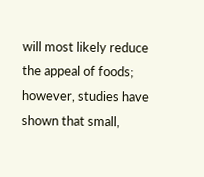will most likely reduce the appeal of foods; however, studies have shown that small,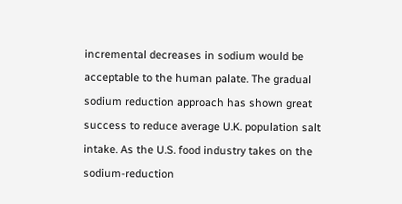incremental decreases in sodium would be acceptable to the human palate. The gradual sodium reduction approach has shown great success to reduce average U.K. population salt intake. As the U.S. food industry takes on the sodium-reduction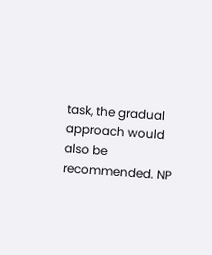task, the gradual approach would also be recommended. NP